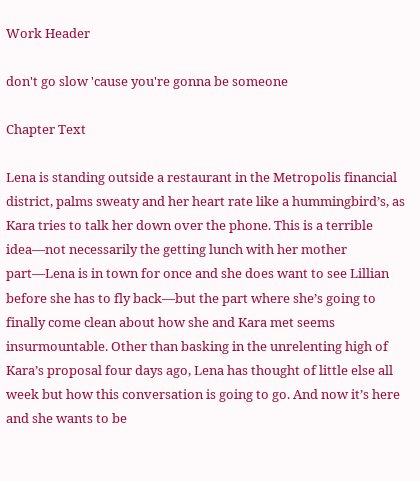Work Header

don't go slow 'cause you're gonna be someone

Chapter Text

Lena is standing outside a restaurant in the Metropolis financial district, palms sweaty and her heart rate like a hummingbird’s, as Kara tries to talk her down over the phone. This is a terrible idea—not necessarily the getting lunch with her mother part—Lena is in town for once and she does want to see Lillian before she has to fly back—but the part where she’s going to finally come clean about how she and Kara met seems insurmountable. Other than basking in the unrelenting high of Kara’s proposal four days ago, Lena has thought of little else all week but how this conversation is going to go. And now it’s here and she wants to be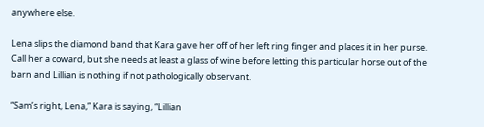anywhere else.

Lena slips the diamond band that Kara gave her off of her left ring finger and places it in her purse. Call her a coward, but she needs at least a glass of wine before letting this particular horse out of the barn and Lillian is nothing if not pathologically observant.

“Sam’s right, Lena,” Kara is saying, “Lillian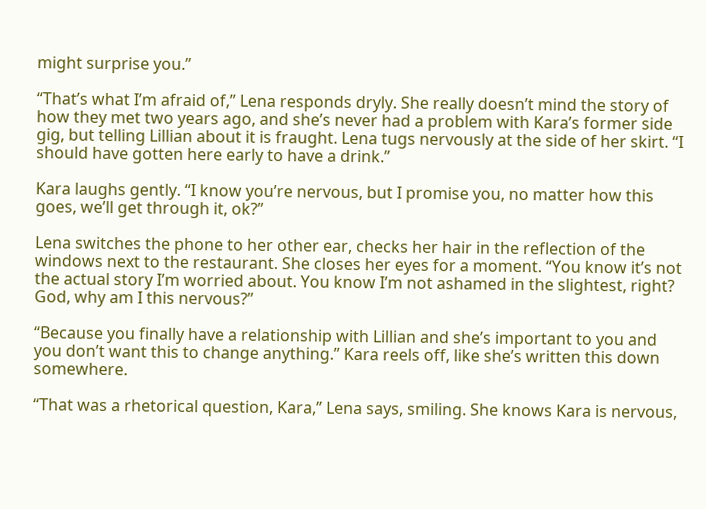might surprise you.”

“That’s what I’m afraid of,” Lena responds dryly. She really doesn’t mind the story of how they met two years ago, and she’s never had a problem with Kara’s former side gig, but telling Lillian about it is fraught. Lena tugs nervously at the side of her skirt. “I should have gotten here early to have a drink.”

Kara laughs gently. “I know you’re nervous, but I promise you, no matter how this goes, we’ll get through it, ok?”

Lena switches the phone to her other ear, checks her hair in the reflection of the windows next to the restaurant. She closes her eyes for a moment. “You know it’s not the actual story I’m worried about. You know I’m not ashamed in the slightest, right? God, why am I this nervous?”

“Because you finally have a relationship with Lillian and she’s important to you and you don’t want this to change anything.” Kara reels off, like she’s written this down somewhere.

“That was a rhetorical question, Kara,” Lena says, smiling. She knows Kara is nervous,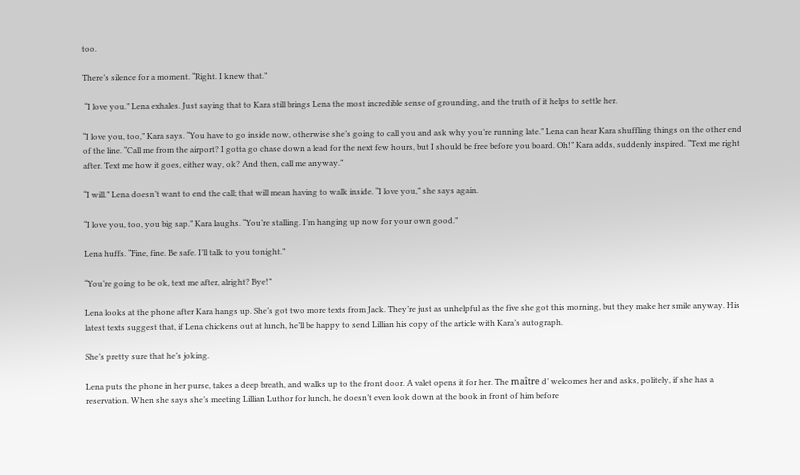too.

There’s silence for a moment. “Right. I knew that.”

 “I love you.” Lena exhales. Just saying that to Kara still brings Lena the most incredible sense of grounding, and the truth of it helps to settle her.

“I love you, too,” Kara says. “You have to go inside now, otherwise she’s going to call you and ask why you’re running late.” Lena can hear Kara shuffling things on the other end of the line. “Call me from the airport? I gotta go chase down a lead for the next few hours, but I should be free before you board. Oh!” Kara adds, suddenly inspired. “Text me right after. Text me how it goes, either way, ok? And then, call me anyway.”

“I will.” Lena doesn’t want to end the call; that will mean having to walk inside. “I love you,” she says again.

“I love you, too, you big sap.” Kara laughs. “You’re stalling. I’m hanging up now for your own good.”

Lena huffs. “Fine, fine. Be safe. I’ll talk to you tonight.”

“You’re going to be ok, text me after, alright? Bye!”

Lena looks at the phone after Kara hangs up. She’s got two more texts from Jack. They’re just as unhelpful as the five she got this morning, but they make her smile anyway. His latest texts suggest that, if Lena chickens out at lunch, he’ll be happy to send Lillian his copy of the article with Kara’s autograph.

She’s pretty sure that he’s joking.

Lena puts the phone in her purse, takes a deep breath, and walks up to the front door. A valet opens it for her. The maître d’ welcomes her and asks, politely, if she has a reservation. When she says she’s meeting Lillian Luthor for lunch, he doesn’t even look down at the book in front of him before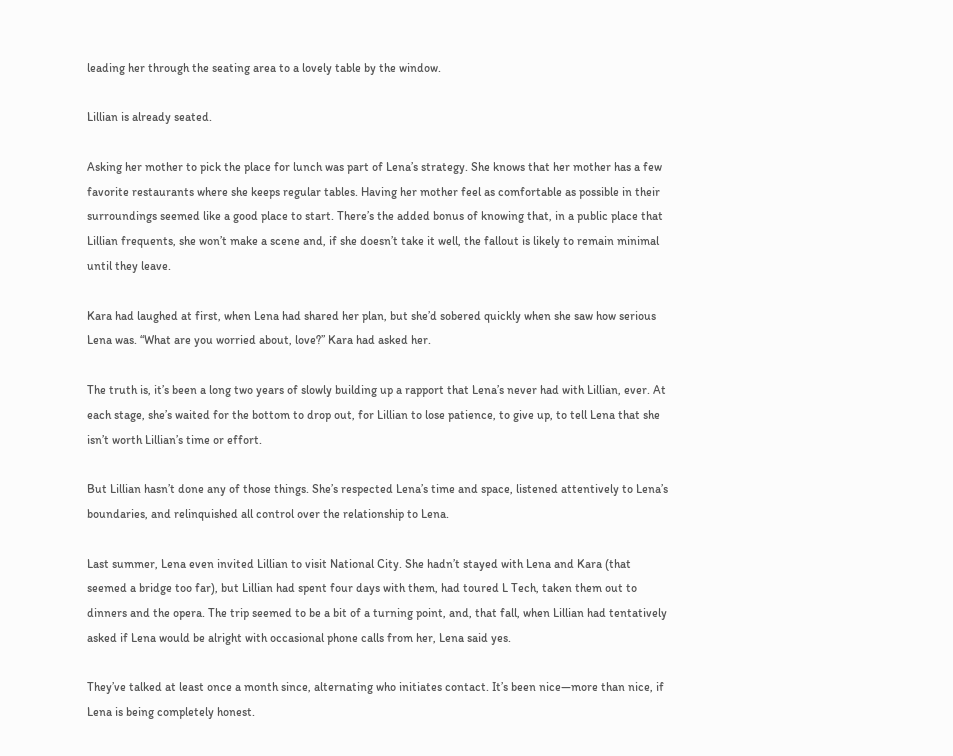leading her through the seating area to a lovely table by the window.

Lillian is already seated.

Asking her mother to pick the place for lunch was part of Lena’s strategy. She knows that her mother has a few favorite restaurants where she keeps regular tables. Having her mother feel as comfortable as possible in their surroundings seemed like a good place to start. There’s the added bonus of knowing that, in a public place that Lillian frequents, she won’t make a scene and, if she doesn’t take it well, the fallout is likely to remain minimal until they leave.

Kara had laughed at first, when Lena had shared her plan, but she’d sobered quickly when she saw how serious Lena was. “What are you worried about, love?” Kara had asked her.

The truth is, it’s been a long two years of slowly building up a rapport that Lena’s never had with Lillian, ever. At each stage, she’s waited for the bottom to drop out, for Lillian to lose patience, to give up, to tell Lena that she isn’t worth Lillian’s time or effort.

But Lillian hasn’t done any of those things. She’s respected Lena’s time and space, listened attentively to Lena’s boundaries, and relinquished all control over the relationship to Lena.

Last summer, Lena even invited Lillian to visit National City. She hadn’t stayed with Lena and Kara (that seemed a bridge too far), but Lillian had spent four days with them, had toured L Tech, taken them out to dinners and the opera. The trip seemed to be a bit of a turning point, and, that fall, when Lillian had tentatively asked if Lena would be alright with occasional phone calls from her, Lena said yes.

They’ve talked at least once a month since, alternating who initiates contact. It’s been nice—more than nice, if Lena is being completely honest.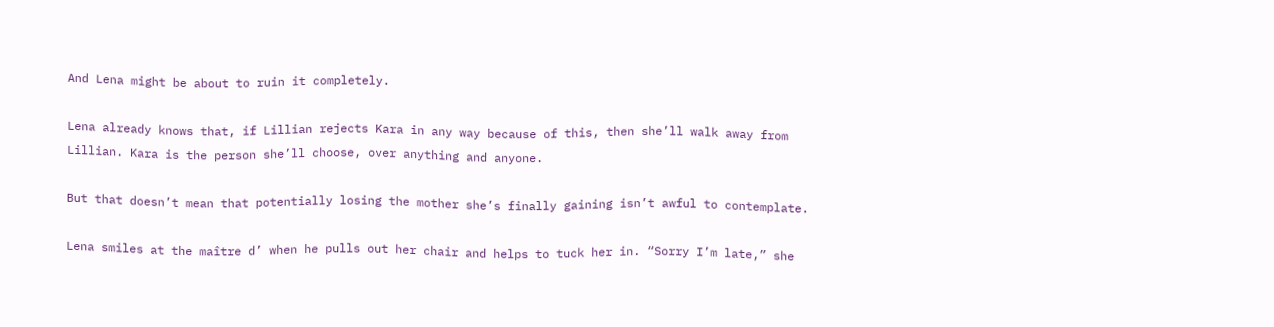And Lena might be about to ruin it completely.

Lena already knows that, if Lillian rejects Kara in any way because of this, then she’ll walk away from Lillian. Kara is the person she’ll choose, over anything and anyone.

But that doesn’t mean that potentially losing the mother she’s finally gaining isn’t awful to contemplate.

Lena smiles at the maître d’ when he pulls out her chair and helps to tuck her in. “Sorry I’m late,” she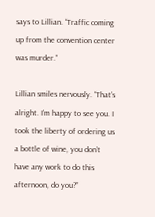says to Lillian. “Traffic coming up from the convention center was murder.”

Lillian smiles nervously. “That’s alright. I’m happy to see you. I took the liberty of ordering us a bottle of wine, you don’t have any work to do this afternoon, do you?”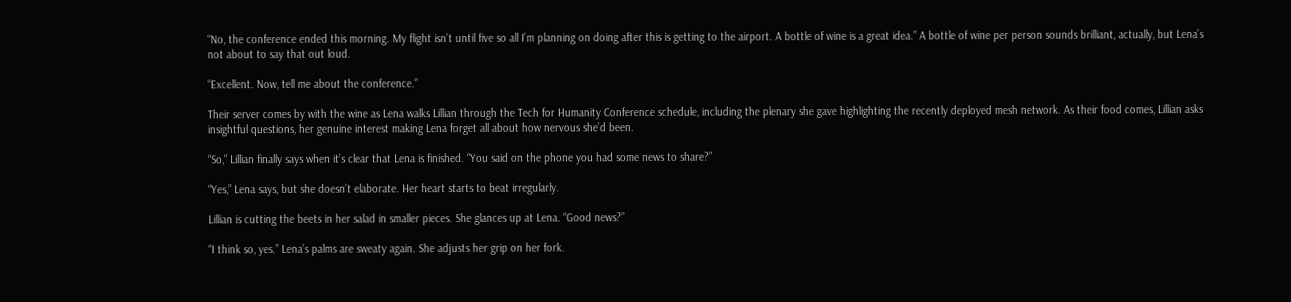“No, the conference ended this morning. My flight isn’t until five so all I’m planning on doing after this is getting to the airport. A bottle of wine is a great idea.” A bottle of wine per person sounds brilliant, actually, but Lena’s not about to say that out loud.

“Excellent. Now, tell me about the conference.”

Their server comes by with the wine as Lena walks Lillian through the Tech for Humanity Conference schedule, including the plenary she gave highlighting the recently deployed mesh network. As their food comes, Lillian asks insightful questions, her genuine interest making Lena forget all about how nervous she’d been.

“So,” Lillian finally says when it’s clear that Lena is finished. “You said on the phone you had some news to share?”

“Yes,” Lena says, but she doesn’t elaborate. Her heart starts to beat irregularly.

Lillian is cutting the beets in her salad in smaller pieces. She glances up at Lena. “Good news?”

“I think so, yes.” Lena’s palms are sweaty again. She adjusts her grip on her fork.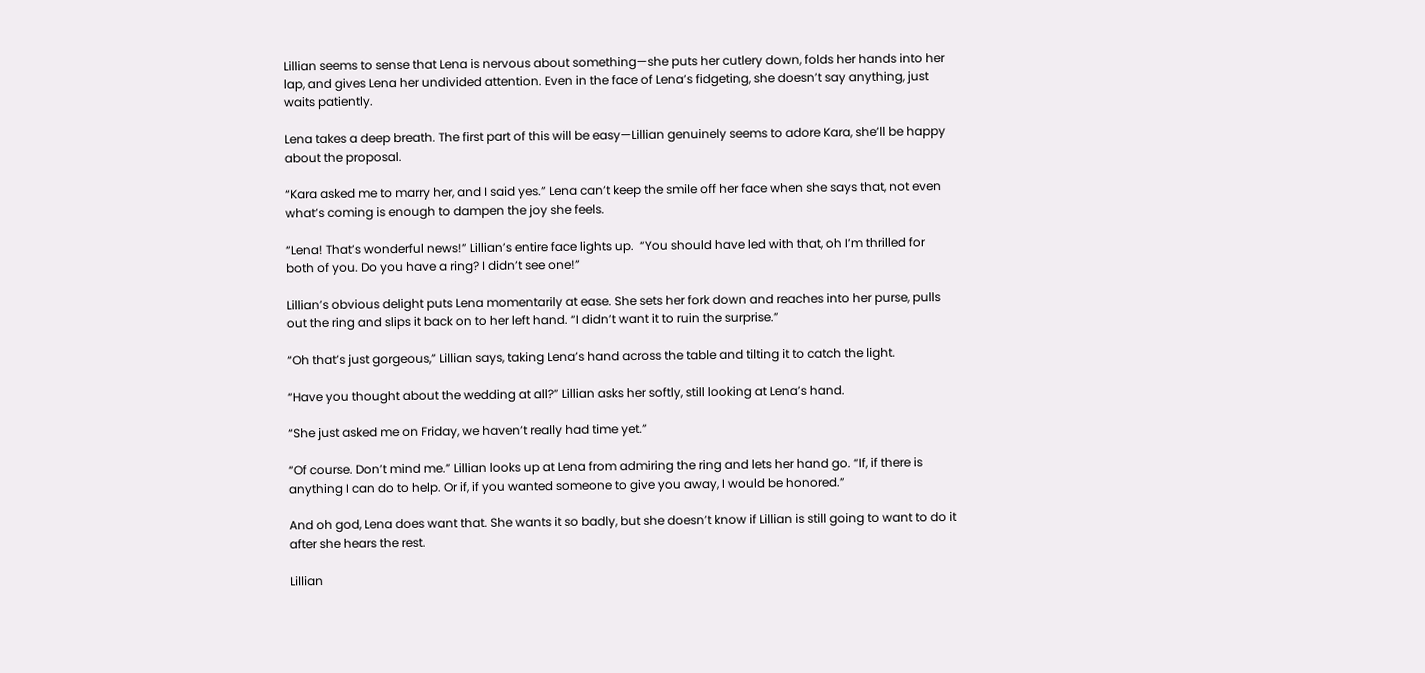Lillian seems to sense that Lena is nervous about something—she puts her cutlery down, folds her hands into her lap, and gives Lena her undivided attention. Even in the face of Lena’s fidgeting, she doesn’t say anything, just waits patiently.

Lena takes a deep breath. The first part of this will be easy—Lillian genuinely seems to adore Kara, she’ll be happy about the proposal.

“Kara asked me to marry her, and I said yes.” Lena can’t keep the smile off her face when she says that, not even what’s coming is enough to dampen the joy she feels.

“Lena! That’s wonderful news!” Lillian’s entire face lights up.  “You should have led with that, oh I’m thrilled for both of you. Do you have a ring? I didn’t see one!”

Lillian’s obvious delight puts Lena momentarily at ease. She sets her fork down and reaches into her purse, pulls out the ring and slips it back on to her left hand. “I didn’t want it to ruin the surprise.”

“Oh that’s just gorgeous,” Lillian says, taking Lena’s hand across the table and tilting it to catch the light.

“Have you thought about the wedding at all?” Lillian asks her softly, still looking at Lena’s hand.

“She just asked me on Friday, we haven’t really had time yet.”

“Of course. Don’t mind me.” Lillian looks up at Lena from admiring the ring and lets her hand go. “If, if there is anything I can do to help. Or if, if you wanted someone to give you away, I would be honored.”

And oh god, Lena does want that. She wants it so badly, but she doesn’t know if Lillian is still going to want to do it after she hears the rest.

Lillian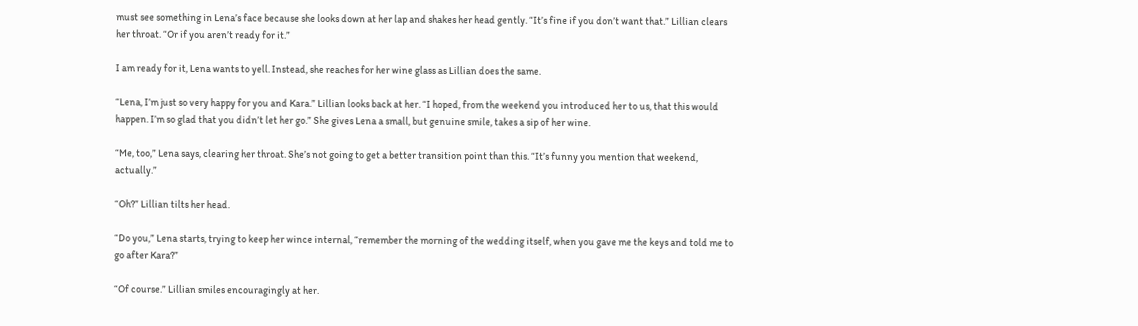must see something in Lena’s face because she looks down at her lap and shakes her head gently. “It’s fine if you don’t want that.” Lillian clears her throat. “Or if you aren’t ready for it.”

I am ready for it, Lena wants to yell. Instead, she reaches for her wine glass as Lillian does the same.

“Lena, I’m just so very happy for you and Kara.” Lillian looks back at her. “I hoped, from the weekend you introduced her to us, that this would happen. I’m so glad that you didn’t let her go.” She gives Lena a small, but genuine smile, takes a sip of her wine.

“Me, too,” Lena says, clearing her throat. She’s not going to get a better transition point than this. “It’s funny you mention that weekend, actually.”

“Oh?” Lillian tilts her head.

“Do you,” Lena starts, trying to keep her wince internal, “remember the morning of the wedding itself, when you gave me the keys and told me to go after Kara?”

“Of course.” Lillian smiles encouragingly at her.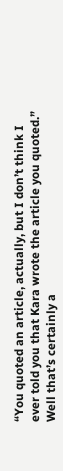“You quoted an article, actually, but I don’t think I ever told you that Kara wrote the article you quoted.” Well that’s certainly a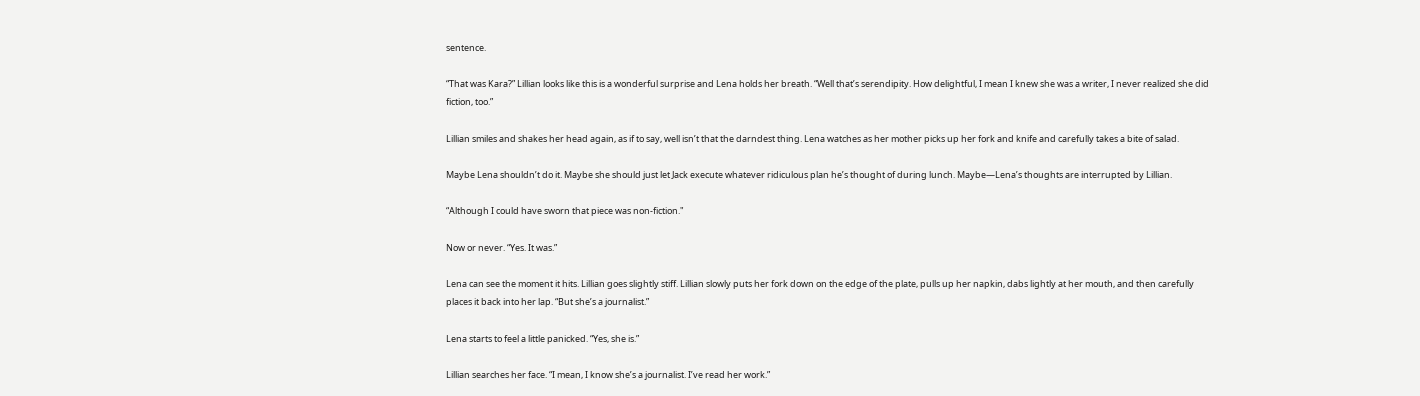sentence.

“That was Kara?” Lillian looks like this is a wonderful surprise and Lena holds her breath. “Well that’s serendipity. How delightful, I mean I knew she was a writer, I never realized she did fiction, too.”

Lillian smiles and shakes her head again, as if to say, well isn’t that the darndest thing. Lena watches as her mother picks up her fork and knife and carefully takes a bite of salad.

Maybe Lena shouldn’t do it. Maybe she should just let Jack execute whatever ridiculous plan he’s thought of during lunch. Maybe—Lena’s thoughts are interrupted by Lillian.

“Although I could have sworn that piece was non-fiction."

Now or never. “Yes. It was.”

Lena can see the moment it hits. Lillian goes slightly stiff. Lillian slowly puts her fork down on the edge of the plate, pulls up her napkin, dabs lightly at her mouth, and then carefully places it back into her lap. “But she’s a journalist.”

Lena starts to feel a little panicked. “Yes, she is.”

Lillian searches her face. “I mean, I know she’s a journalist. I’ve read her work.”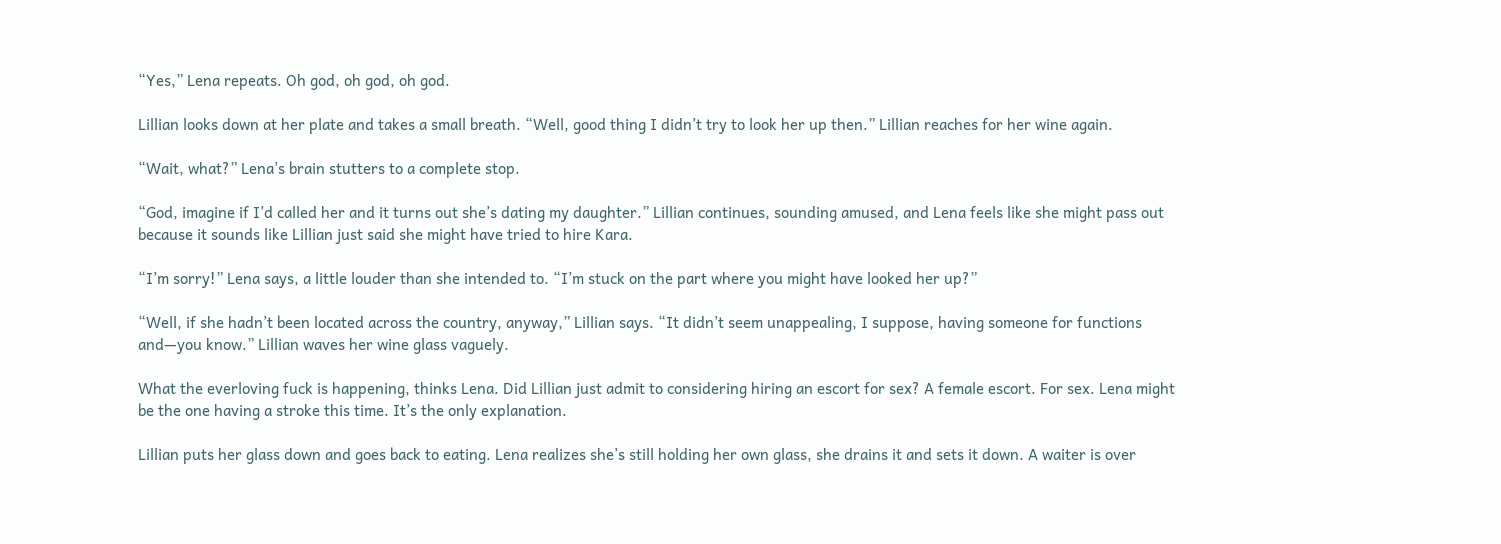“Yes,” Lena repeats. Oh god, oh god, oh god.

Lillian looks down at her plate and takes a small breath. “Well, good thing I didn’t try to look her up then.” Lillian reaches for her wine again.

“Wait, what?” Lena’s brain stutters to a complete stop.

“God, imagine if I’d called her and it turns out she’s dating my daughter.” Lillian continues, sounding amused, and Lena feels like she might pass out because it sounds like Lillian just said she might have tried to hire Kara.

“I’m sorry!” Lena says, a little louder than she intended to. “I’m stuck on the part where you might have looked her up?”

“Well, if she hadn’t been located across the country, anyway,” Lillian says. “It didn’t seem unappealing, I suppose, having someone for functions and—you know.” Lillian waves her wine glass vaguely.

What the everloving fuck is happening, thinks Lena. Did Lillian just admit to considering hiring an escort for sex? A female escort. For sex. Lena might be the one having a stroke this time. It’s the only explanation.

Lillian puts her glass down and goes back to eating. Lena realizes she’s still holding her own glass, she drains it and sets it down. A waiter is over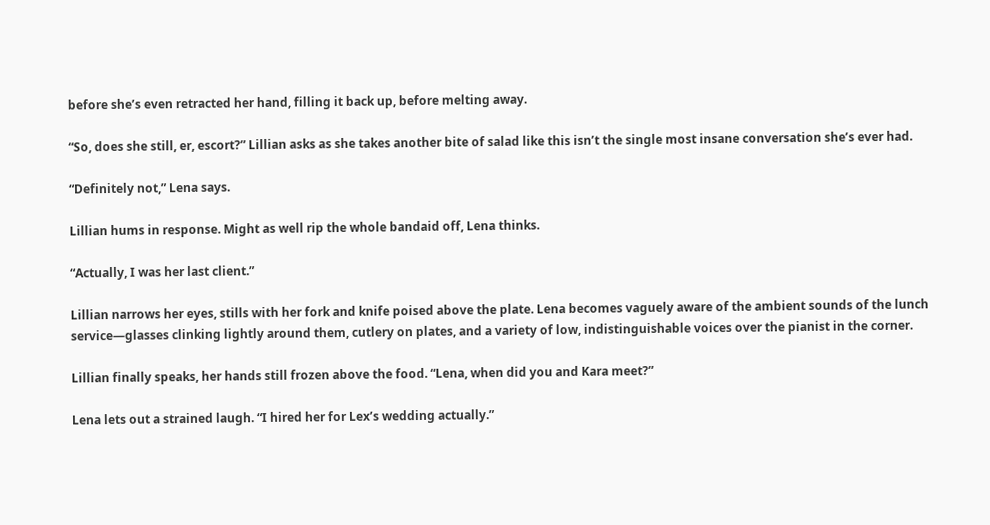before she’s even retracted her hand, filling it back up, before melting away.

“So, does she still, er, escort?” Lillian asks as she takes another bite of salad like this isn’t the single most insane conversation she’s ever had.

“Definitely not,” Lena says.

Lillian hums in response. Might as well rip the whole bandaid off, Lena thinks.

“Actually, I was her last client.”

Lillian narrows her eyes, stills with her fork and knife poised above the plate. Lena becomes vaguely aware of the ambient sounds of the lunch service—glasses clinking lightly around them, cutlery on plates, and a variety of low, indistinguishable voices over the pianist in the corner.

Lillian finally speaks, her hands still frozen above the food. “Lena, when did you and Kara meet?”

Lena lets out a strained laugh. “I hired her for Lex’s wedding actually.”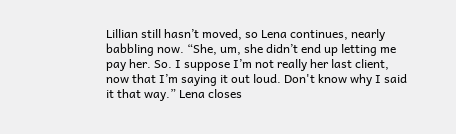Lillian still hasn’t moved, so Lena continues, nearly babbling now. “She, um, she didn’t end up letting me pay her. So. I suppose I’m not really her last client, now that I’m saying it out loud. Don't know why I said it that way.” Lena closes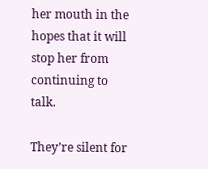her mouth in the hopes that it will stop her from continuing to talk.

They’re silent for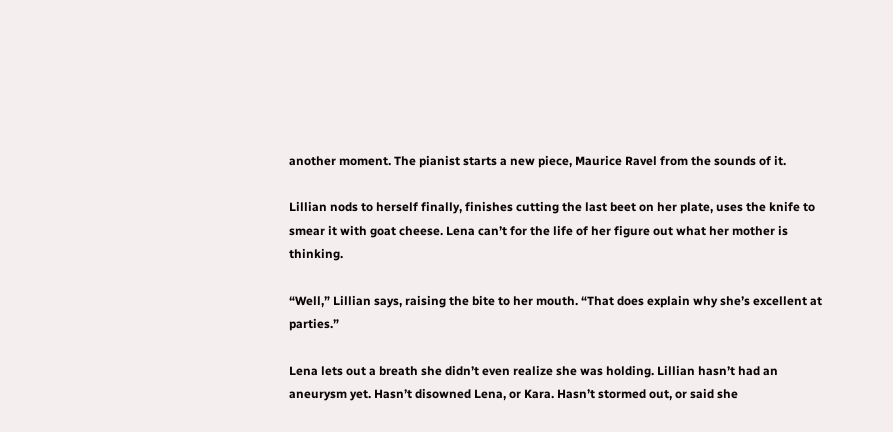another moment. The pianist starts a new piece, Maurice Ravel from the sounds of it.

Lillian nods to herself finally, finishes cutting the last beet on her plate, uses the knife to smear it with goat cheese. Lena can’t for the life of her figure out what her mother is thinking.

“Well,” Lillian says, raising the bite to her mouth. “That does explain why she’s excellent at parties.”

Lena lets out a breath she didn’t even realize she was holding. Lillian hasn’t had an aneurysm yet. Hasn’t disowned Lena, or Kara. Hasn’t stormed out, or said she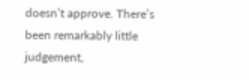doesn’t approve. There’s been remarkably little judgement,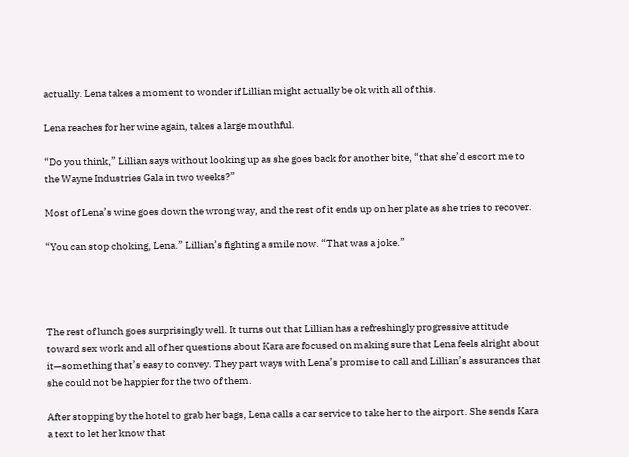actually. Lena takes a moment to wonder if Lillian might actually be ok with all of this.

Lena reaches for her wine again, takes a large mouthful.

“Do you think,” Lillian says without looking up as she goes back for another bite, “that she’d escort me to the Wayne Industries Gala in two weeks?”

Most of Lena’s wine goes down the wrong way, and the rest of it ends up on her plate as she tries to recover.

“You can stop choking, Lena.” Lillian’s fighting a smile now. “That was a joke.”




The rest of lunch goes surprisingly well. It turns out that Lillian has a refreshingly progressive attitude toward sex work and all of her questions about Kara are focused on making sure that Lena feels alright about it—something that’s easy to convey. They part ways with Lena’s promise to call and Lillian’s assurances that she could not be happier for the two of them.

After stopping by the hotel to grab her bags, Lena calls a car service to take her to the airport. She sends Kara a text to let her know that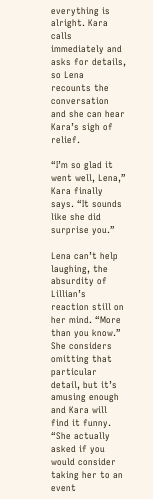everything is alright. Kara calls immediately and asks for details, so Lena recounts the conversation and she can hear Kara’s sigh of relief.

“I’m so glad it went well, Lena,” Kara finally says. “It sounds like she did surprise you.”

Lena can’t help laughing, the absurdity of Lillian’s reaction still on her mind. “More than you know.” She considers omitting that particular detail, but it’s amusing enough and Kara will find it funny. “She actually asked if you would consider taking her to an event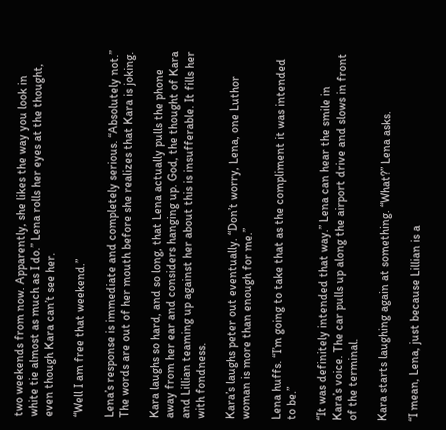two weekends from now. Apparently, she likes the way you look in white tie almost as much as I do.” Lena rolls her eyes at the thought, even though Kara can’t see her.

“Well I am free that weekend.”

Lena’s response is immediate and completely serious. “Absolutely not.” The words are out of her mouth before she realizes that Kara is joking.

Kara laughs so hard, and so long, that Lena actually pulls the phone away from her ear and considers hanging up. God, the thought of Kara and Lillian teaming up against her about this is insufferable. It fills her with fondness.

Kara’s laughs peter out eventually. “Don’t worry, Lena, one Luthor woman is more than enough for me.”

Lena huffs. “I’m going to take that as the compliment it was intended to be.”

“It was definitely intended that way.” Lena can hear the smile in Kara’s voice. The car pulls up along the airport drive and slows in front of the terminal.

Kara starts laughing again at something. “What?” Lena asks.

“I mean, Lena, just because Lillian is a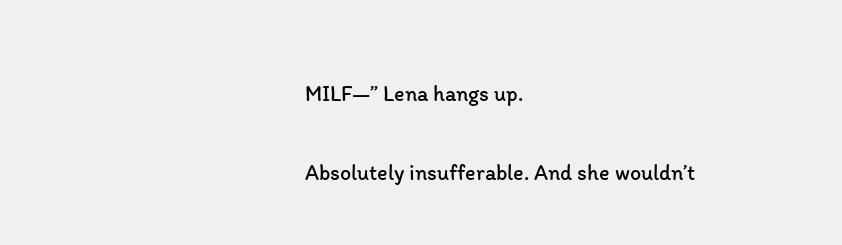MILF—” Lena hangs up.

Absolutely insufferable. And she wouldn’t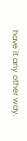have it any other way.